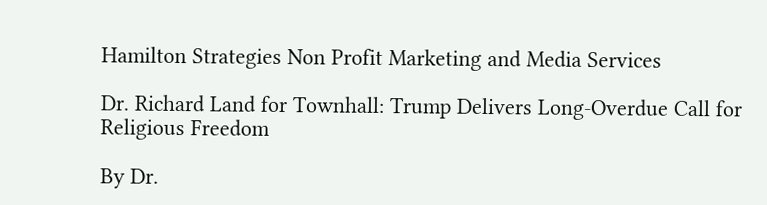Hamilton Strategies Non Profit Marketing and Media Services

Dr. Richard Land for Townhall: Trump Delivers Long-Overdue Call for Religious Freedom

By Dr.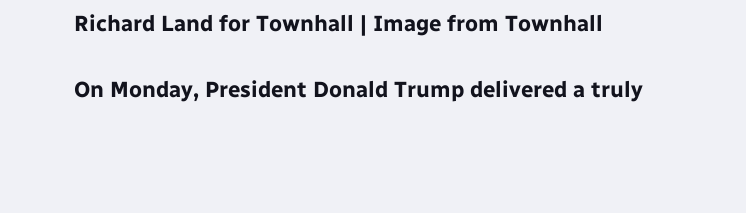Richard Land for Townhall | Image from Townhall

On Monday, President Donald Trump delivered a truly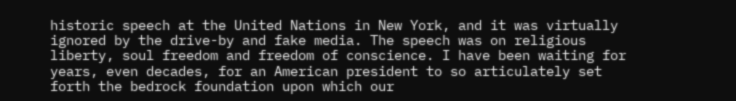historic speech at the United Nations in New York, and it was virtually ignored by the drive-by and fake media. The speech was on religious liberty, soul freedom and freedom of conscience. I have been waiting for years, even decades, for an American president to so articulately set forth the bedrock foundation upon which our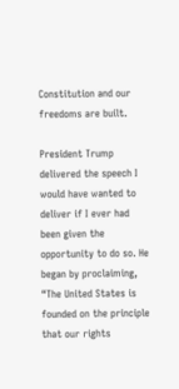Constitution and our freedoms are built.

President Trump delivered the speech I would have wanted to deliver if I ever had been given the opportunity to do so. He began by proclaiming, “The United States is founded on the principle that our rights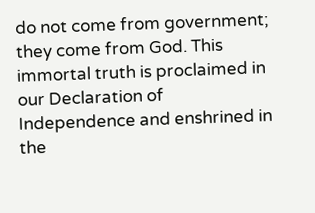do not come from government; they come from God. This immortal truth is proclaimed in our Declaration of Independence and enshrined in the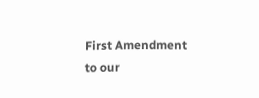First Amendment to our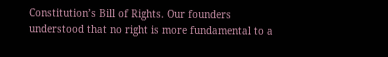Constitution’s Bill of Rights. Our founders understood that no right is more fundamental to a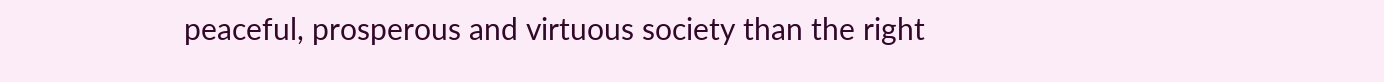peaceful, prosperous and virtuous society than the right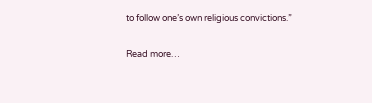to follow one’s own religious convictions.”

Read more…